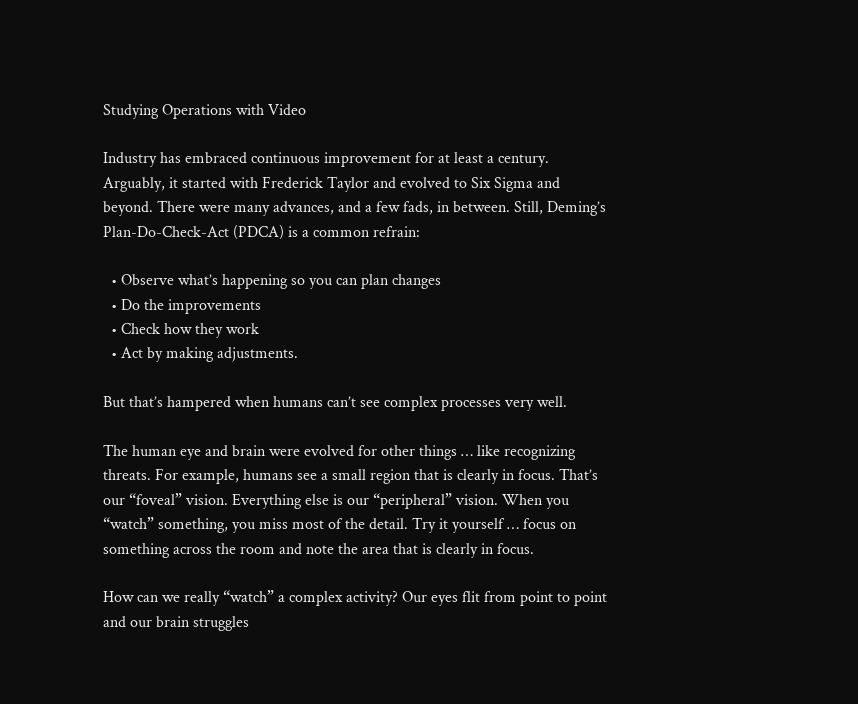Studying Operations with Video

Industry has embraced continuous improvement for at least a century. Arguably, it started with Frederick Taylor and evolved to Six Sigma and beyond. There were many advances, and a few fads, in between. Still, Deming’s Plan-Do-Check-Act (PDCA) is a common refrain:

  • Observe what’s happening so you can plan changes
  • Do the improvements
  • Check how they work
  • Act by making adjustments.

But that’s hampered when humans can’t see complex processes very well.

The human eye and brain were evolved for other things … like recognizing threats. For example, humans see a small region that is clearly in focus. That’s our “foveal” vision. Everything else is our “peripheral” vision. When you “watch” something, you miss most of the detail. Try it yourself … focus on something across the room and note the area that is clearly in focus.

How can we really “watch” a complex activity? Our eyes flit from point to point and our brain struggles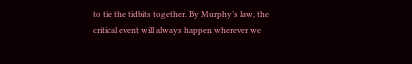to tie the tidbits together. By Murphy’s law, the critical event will always happen wherever we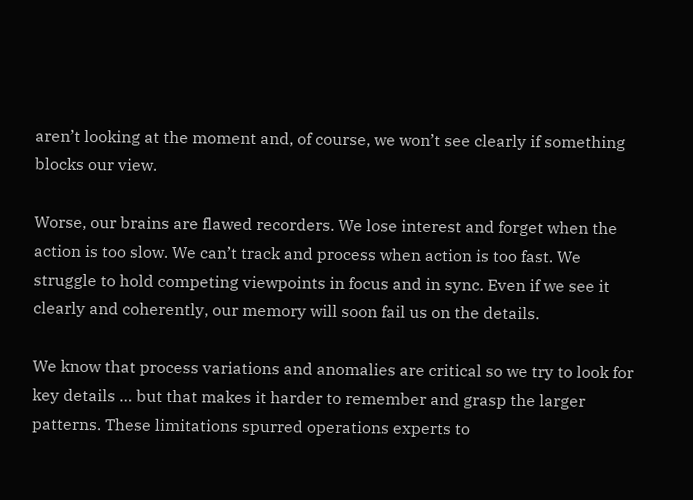aren’t looking at the moment and, of course, we won’t see clearly if something blocks our view.

Worse, our brains are flawed recorders. We lose interest and forget when the action is too slow. We can’t track and process when action is too fast. We struggle to hold competing viewpoints in focus and in sync. Even if we see it clearly and coherently, our memory will soon fail us on the details.

We know that process variations and anomalies are critical so we try to look for key details … but that makes it harder to remember and grasp the larger patterns. These limitations spurred operations experts to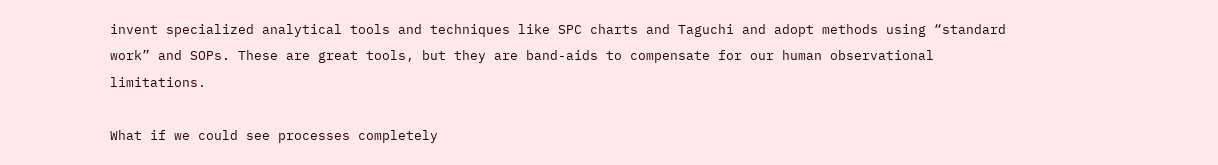invent specialized analytical tools and techniques like SPC charts and Taguchi and adopt methods using “standard work” and SOPs. These are great tools, but they are band-aids to compensate for our human observational limitations.

What if we could see processes completely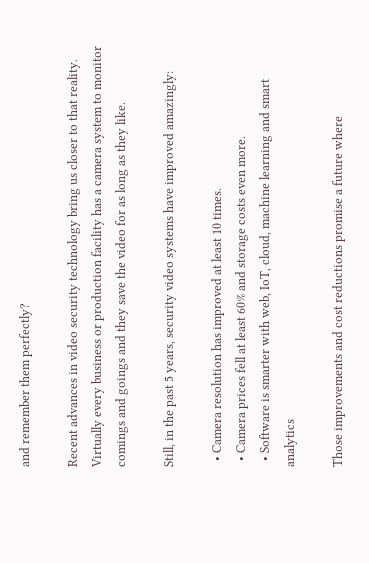and remember them perfectly?

Recent advances in video security technology bring us closer to that reality. Virtually every business or production facility has a camera system to monitor comings and goings and they save the video for as long as they like.

Still, in the past 5 years, security video systems have improved amazingly:

  • Camera resolution has improved at least 10 times.
  • Camera prices fell at least 60% and storage costs even more.
  • Software is smarter with web, IoT, cloud, machine learning and smart analytics

Those improvements and cost reductions promise a future where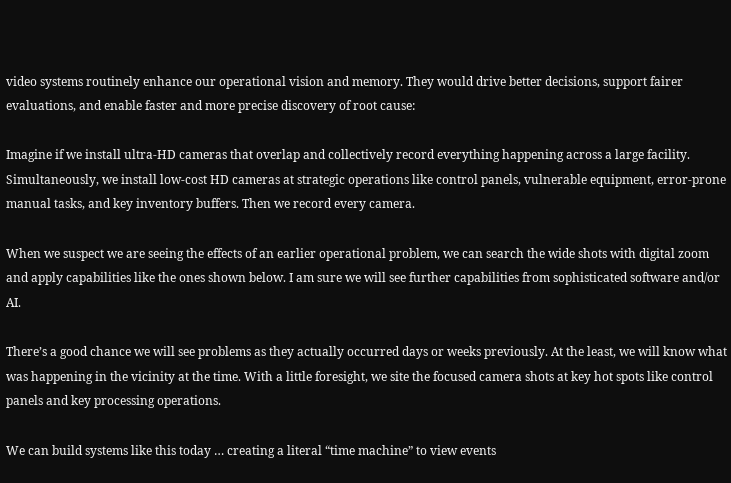video systems routinely enhance our operational vision and memory. They would drive better decisions, support fairer evaluations, and enable faster and more precise discovery of root cause:

Imagine if we install ultra-HD cameras that overlap and collectively record everything happening across a large facility. Simultaneously, we install low-cost HD cameras at strategic operations like control panels, vulnerable equipment, error-prone manual tasks, and key inventory buffers. Then we record every camera.

When we suspect we are seeing the effects of an earlier operational problem, we can search the wide shots with digital zoom and apply capabilities like the ones shown below. I am sure we will see further capabilities from sophisticated software and/or AI.

There’s a good chance we will see problems as they actually occurred days or weeks previously. At the least, we will know what was happening in the vicinity at the time. With a little foresight, we site the focused camera shots at key hot spots like control panels and key processing operations.

We can build systems like this today … creating a literal “time machine” to view events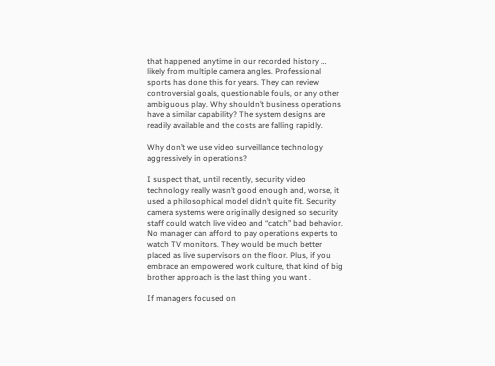that happened anytime in our recorded history … likely from multiple camera angles. Professional sports has done this for years. They can review controversial goals, questionable fouls, or any other ambiguous play. Why shouldn’t business operations have a similar capability? The system designs are readily available and the costs are falling rapidly.

Why don’t we use video surveillance technology aggressively in operations?

I suspect that, until recently, security video technology really wasn’t good enough and, worse, it used a philosophical model didn’t quite fit. Security camera systems were originally designed so security staff could watch live video and “catch” bad behavior. No manager can afford to pay operations experts to watch TV monitors. They would be much better placed as live supervisors on the floor. Plus, if you embrace an empowered work culture, that kind of big brother approach is the last thing you want .

If managers focused on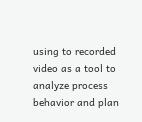using to recorded video as a tool to analyze process behavior and plan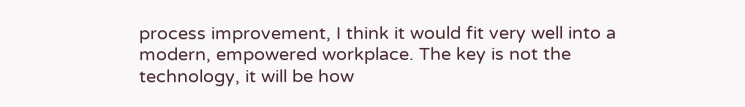process improvement, I think it would fit very well into a modern, empowered workplace. The key is not the technology, it will be how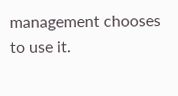management chooses to use it.